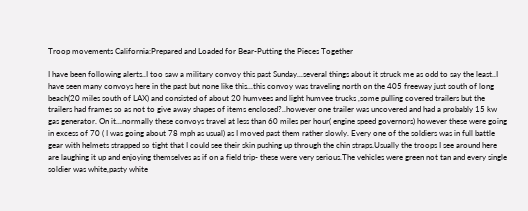Troop movements California:Prepared and Loaded for Bear-Putting the Pieces Together

I have been following alerts..I too saw a military convoy this past Sunday...several things about it struck me as odd to say the least..I have seen many convoys here in the past but none like this...this convoy was traveling north on the 405 freeway just south of long beach(20 miles south of LAX) and consisted of about 20 humvees and light humvee trucks ,some pulling covered trailers but the trailers had frames so as not to give away shapes of items enclosed?..however one trailer was uncovered and had a probably 15 kw gas generator. On it...normally these convoys travel at less than 60 miles per hour( engine speed governors) however these were going in excess of 70 ( I was going about 78 mph as usual) as I moved past them rather slowly. Every one of the soldiers was in full battle gear with helmets strapped so tight that I could see their skin pushing up through the chin straps.Usually the troops I see around here are laughing it up and enjoying themselves as if on a field trip- these were very serious.The vehicles were green not tan and every single soldier was white,pasty white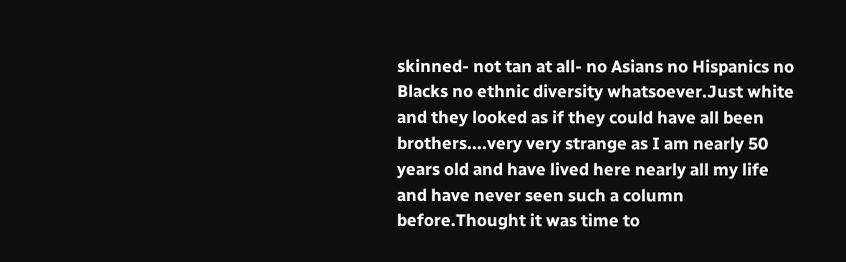skinned- not tan at all- no Asians no Hispanics no Blacks no ethnic diversity whatsoever.Just white and they looked as if they could have all been brothers....very very strange as I am nearly 50 years old and have lived here nearly all my life and have never seen such a column before.Thought it was time to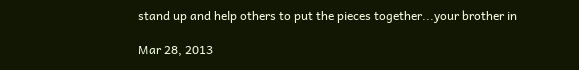stand up and help others to put the pieces together...your brother in

Mar 28, 2013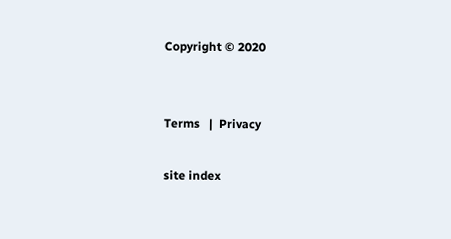Copyright © 2020


Terms   |  Privacy

site index